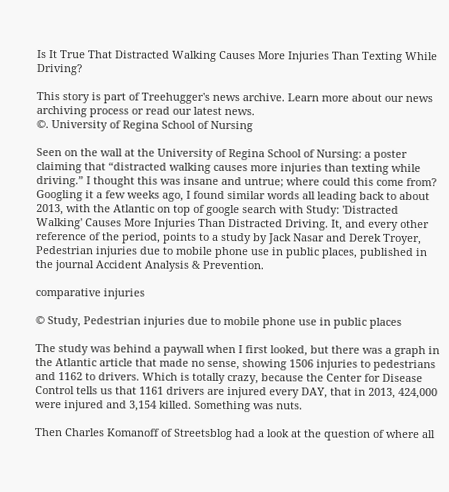Is It True That Distracted Walking Causes More Injuries Than Texting While Driving?

This story is part of Treehugger's news archive. Learn more about our news archiving process or read our latest news.
©. University of Regina School of Nursing

Seen on the wall at the University of Regina School of Nursing: a poster claiming that “distracted walking causes more injuries than texting while driving.” I thought this was insane and untrue; where could this come from? Googling it a few weeks ago, I found similar words all leading back to about 2013, with the Atlantic on top of google search with Study: 'Distracted Walking' Causes More Injuries Than Distracted Driving. It, and every other reference of the period, points to a study by Jack Nasar and Derek Troyer, Pedestrian injuries due to mobile phone use in public places, published in the journal Accident Analysis & Prevention.

comparative injuries

© Study, Pedestrian injuries due to mobile phone use in public places

The study was behind a paywall when I first looked, but there was a graph in the Atlantic article that made no sense, showing 1506 injuries to pedestrians and 1162 to drivers. Which is totally crazy, because the Center for Disease Control tells us that 1161 drivers are injured every DAY, that in 2013, 424,000 were injured and 3,154 killed. Something was nuts.

Then Charles Komanoff of Streetsblog had a look at the question of where all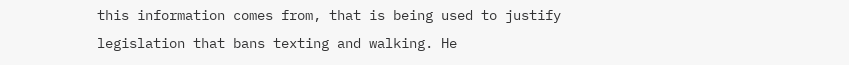this information comes from, that is being used to justify legislation that bans texting and walking. He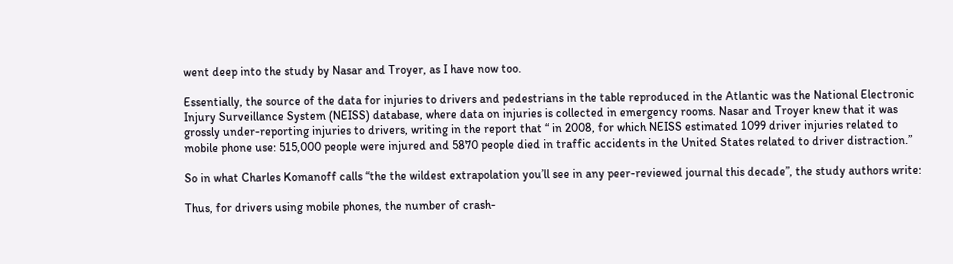went deep into the study by Nasar and Troyer, as I have now too.

Essentially, the source of the data for injuries to drivers and pedestrians in the table reproduced in the Atlantic was the National Electronic Injury Surveillance System (NEISS) database, where data on injuries is collected in emergency rooms. Nasar and Troyer knew that it was grossly under-reporting injuries to drivers, writing in the report that “ in 2008, for which NEISS estimated 1099 driver injuries related to mobile phone use: 515,000 people were injured and 5870 people died in traffic accidents in the United States related to driver distraction.”

So in what Charles Komanoff calls “the the wildest extrapolation you’ll see in any peer-reviewed journal this decade”, the study authors write:

Thus, for drivers using mobile phones, the number of crash-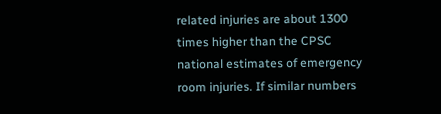related injuries are about 1300 times higher than the CPSC national estimates of emergency room injuries. If similar numbers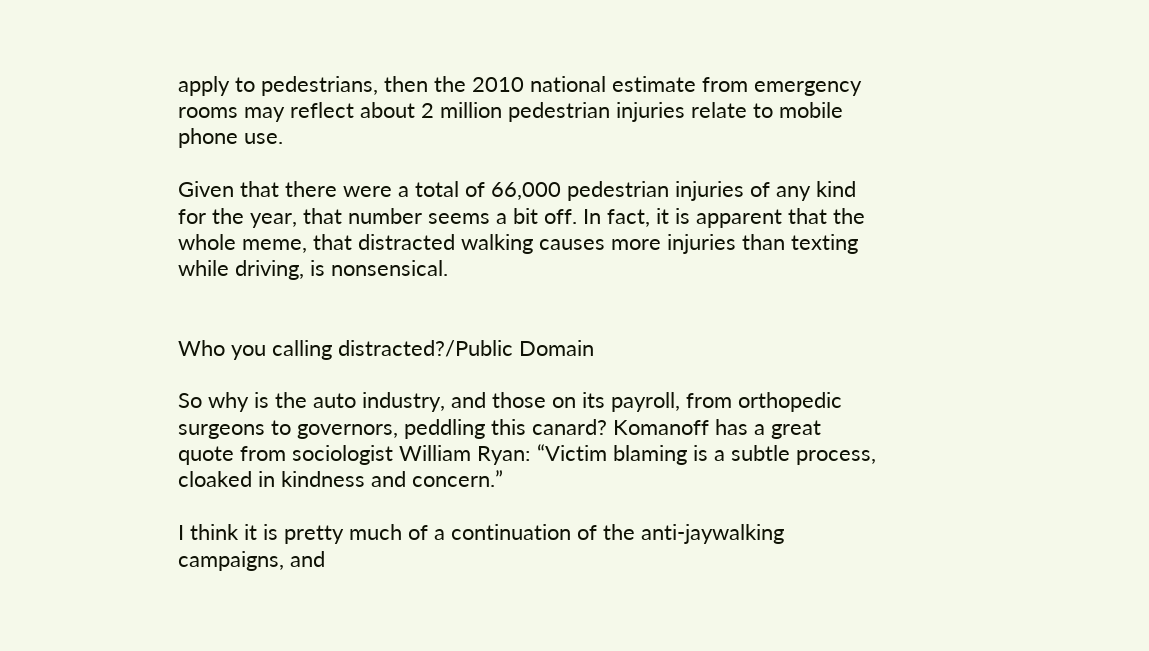apply to pedestrians, then the 2010 national estimate from emergency rooms may reflect about 2 million pedestrian injuries relate to mobile phone use.

Given that there were a total of 66,000 pedestrian injuries of any kind for the year, that number seems a bit off. In fact, it is apparent that the whole meme, that distracted walking causes more injuries than texting while driving, is nonsensical.


Who you calling distracted?/Public Domain

So why is the auto industry, and those on its payroll, from orthopedic surgeons to governors, peddling this canard? Komanoff has a great quote from sociologist William Ryan: “Victim blaming is a subtle process, cloaked in kindness and concern.”

I think it is pretty much of a continuation of the anti-jaywalking campaigns, and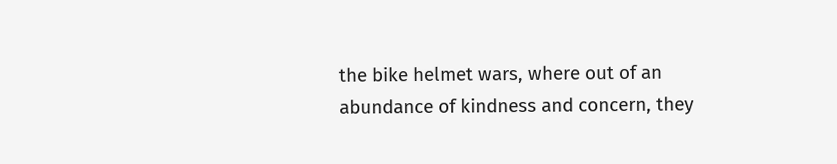the bike helmet wars, where out of an abundance of kindness and concern, they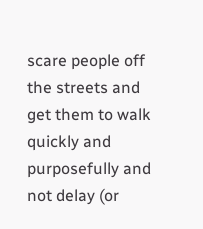scare people off the streets and get them to walk quickly and purposefully and not delay (or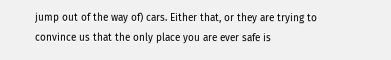jump out of the way of) cars. Either that, or they are trying to convince us that the only place you are ever safe is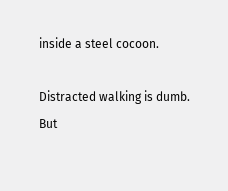inside a steel cocoon.

Distracted walking is dumb. But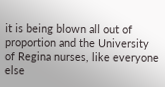it is being blown all out of proportion and the University of Regina nurses, like everyone else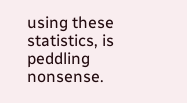using these statistics, is peddling nonsense.